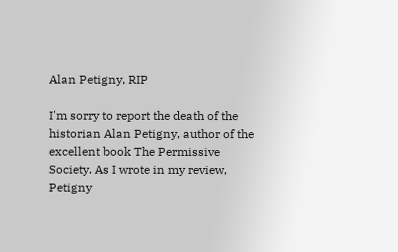Alan Petigny, RIP

I'm sorry to report the death of the historian Alan Petigny, author of the excellent book The Permissive Society. As I wrote in my review, Petigny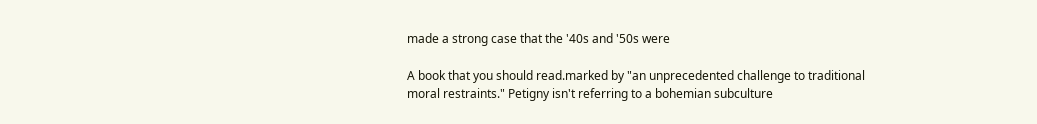made a strong case that the '40s and '50s were

A book that you should read.marked by "an unprecedented challenge to traditional moral restraints." Petigny isn't referring to a bohemian subculture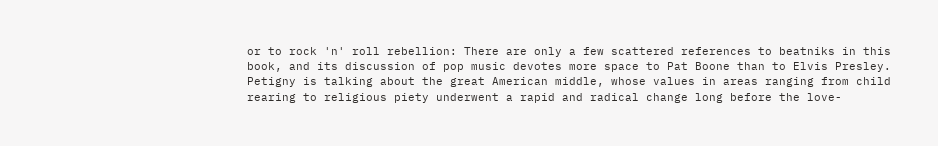or to rock 'n' roll rebellion: There are only a few scattered references to beatniks in this book, and its discussion of pop music devotes more space to Pat Boone than to Elvis Presley. Petigny is talking about the great American middle, whose values in areas ranging from child rearing to religious piety underwent a rapid and radical change long before the love-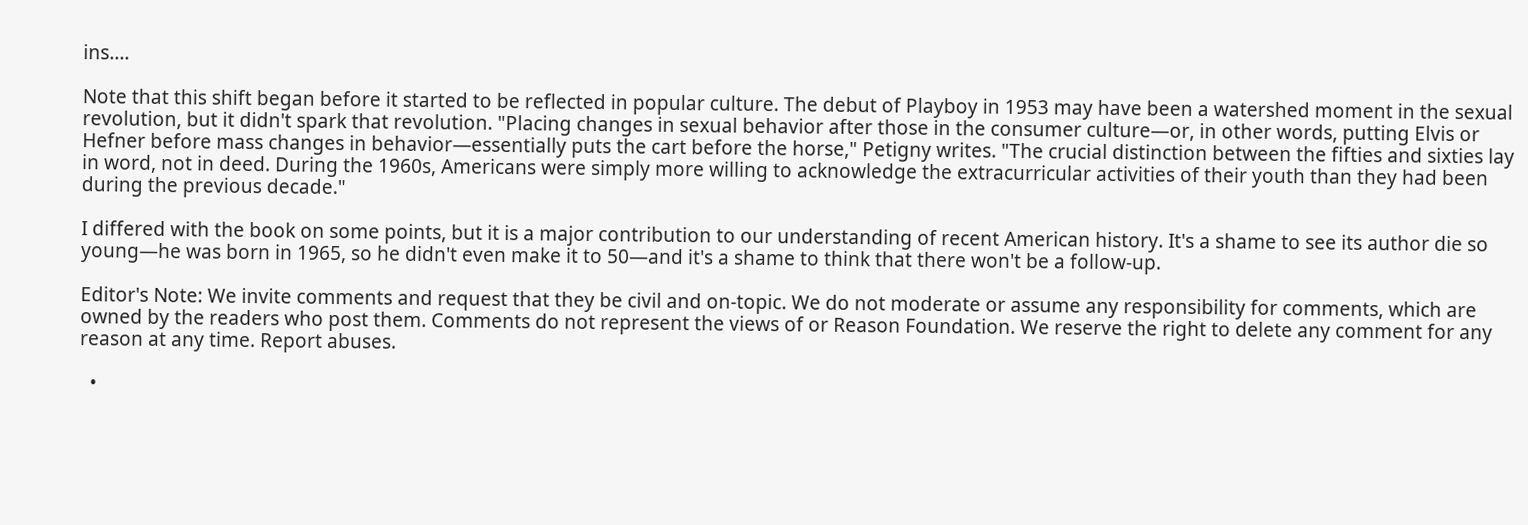ins....

Note that this shift began before it started to be reflected in popular culture. The debut of Playboy in 1953 may have been a watershed moment in the sexual revolution, but it didn't spark that revolution. "Placing changes in sexual behavior after those in the consumer culture—or, in other words, putting Elvis or Hefner before mass changes in behavior—essentially puts the cart before the horse," Petigny writes. "The crucial distinction between the fifties and sixties lay in word, not in deed. During the 1960s, Americans were simply more willing to acknowledge the extracurricular activities of their youth than they had been during the previous decade."

I differed with the book on some points, but it is a major contribution to our understanding of recent American history. It's a shame to see its author die so young—he was born in 1965, so he didn't even make it to 50—and it's a shame to think that there won't be a follow-up.

Editor's Note: We invite comments and request that they be civil and on-topic. We do not moderate or assume any responsibility for comments, which are owned by the readers who post them. Comments do not represent the views of or Reason Foundation. We reserve the right to delete any comment for any reason at any time. Report abuses.

  •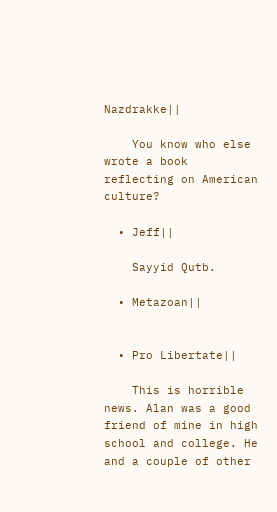Nazdrakke||

    You know who else wrote a book reflecting on American culture?

  • Jeff||

    Sayyid Qutb.

  • Metazoan||


  • Pro Libertate||

    This is horrible news. Alan was a good friend of mine in high school and college. He and a couple of other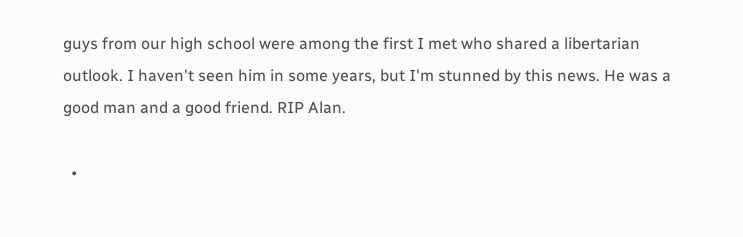guys from our high school were among the first I met who shared a libertarian outlook. I haven't seen him in some years, but I'm stunned by this news. He was a good man and a good friend. RIP Alan.

  •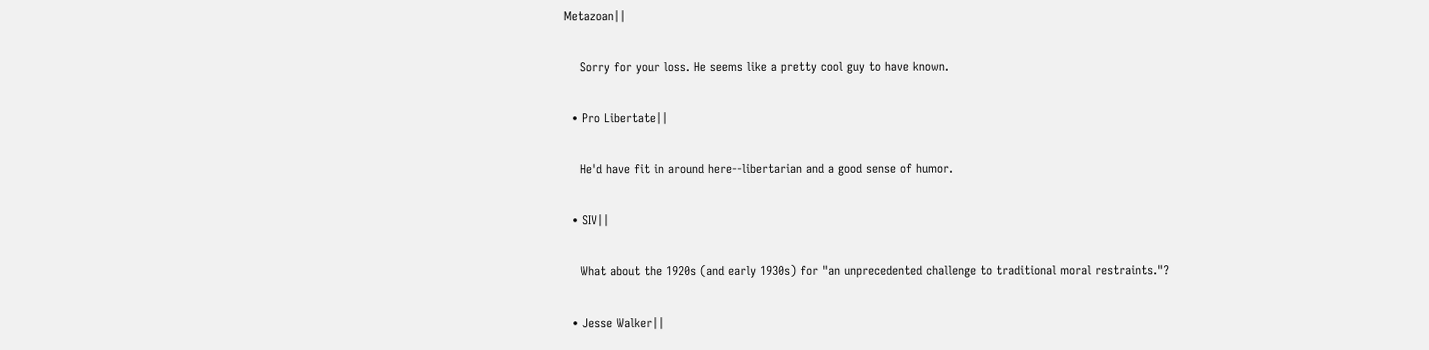Metazoan||

    Sorry for your loss. He seems like a pretty cool guy to have known.

  • Pro Libertate||

    He'd have fit in around here--libertarian and a good sense of humor.

  • SIV||

    What about the 1920s (and early 1930s) for "an unprecedented challenge to traditional moral restraints."?

  • Jesse Walker||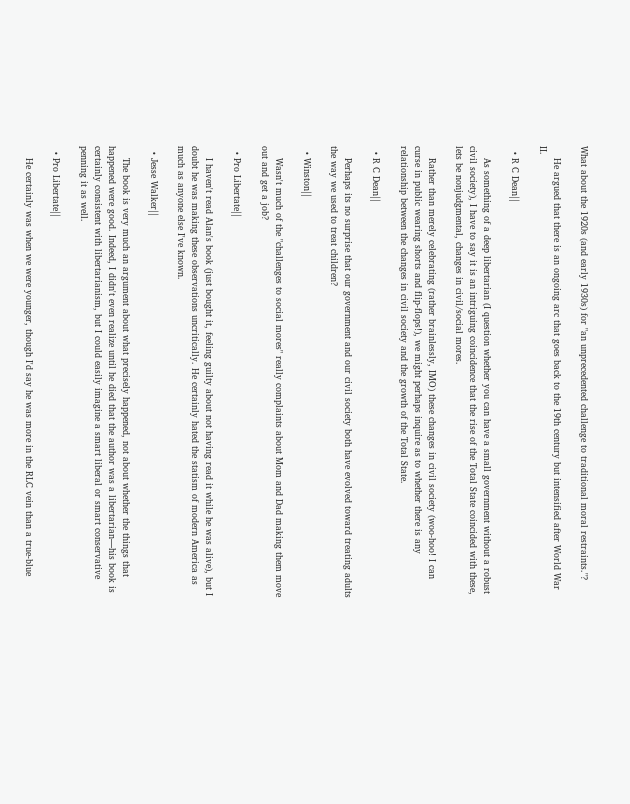What about the 1920s (and early 1930s) for "an unprecedented challenge to traditional moral restraints."?

    He argued that there is an ongoing arc that goes back to the 19th century but intensified after World War II.

  • R C Dean||

    As something of a deep libertarian (I question whether you can have a small government without a robust civil society), I have to say it is an intriguing coincidence that the rise of the Total State coincided with these, lets be nonjudgmental, changes in civil/social mores.

    Rather than merely celebrating (rather brainlessly, IMO) these changes in civil society (woo-hoo! I can curse in public wearing shorts and flip-flops!), we might perhaps inquire as to whether there is any relationship between the changes in civil society and the growth of the Total State.

  • R C Dean||

    Perhaps its no surprise that our government and our civil society both have evolved toward treating adults the way we used to treat children?

  • Winston||

    Wasn't much of the "challenges to social mores" really complaints about Mom and Dad making them move out and get a job?

  • Pro Libertate||

    I haven't read Alan's book (just bought it, feeling guilty about not having read it while he was alive), but I doubt he was making these observations uncritically. He certainly hated the statism of modern America as much as anyone else I've known.

  • Jesse Walker||

    The book is very much an argument about what precisely happened, not about whether the things that happened were good. Indeed, I didn't even realize until he died that the author was a libertarian—his book is certainly consistent with libertarianism, but I could easily imagine a smart liberal or smart conservative penning it as well.

  • Pro Libertate||

    He certainly was when we were younger, though I'd say he was more in the RLC vein than a true-blue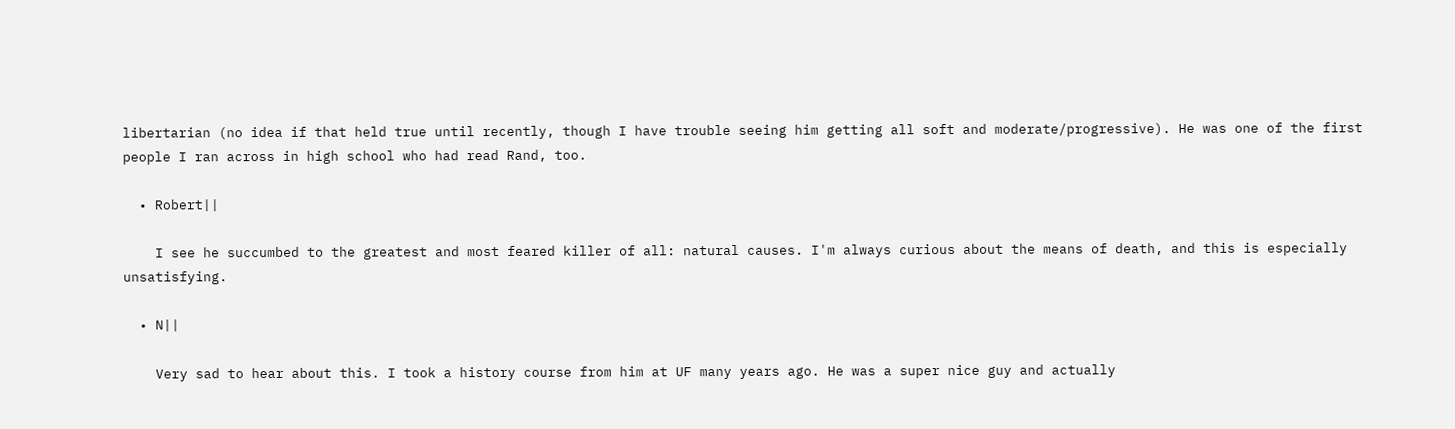libertarian (no idea if that held true until recently, though I have trouble seeing him getting all soft and moderate/progressive). He was one of the first people I ran across in high school who had read Rand, too.

  • Robert||

    I see he succumbed to the greatest and most feared killer of all: natural causes. I'm always curious about the means of death, and this is especially unsatisfying.

  • N||

    Very sad to hear about this. I took a history course from him at UF many years ago. He was a super nice guy and actually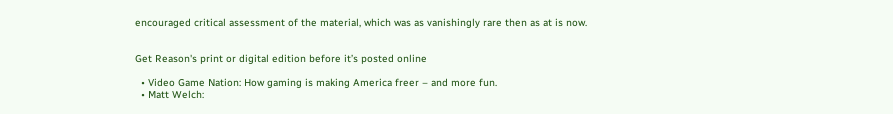encouraged critical assessment of the material, which was as vanishingly rare then as at is now.


Get Reason's print or digital edition before it’s posted online

  • Video Game Nation: How gaming is making America freer – and more fun.
  • Matt Welch: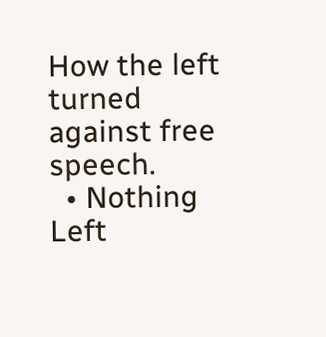How the left turned against free speech.
  • Nothing Left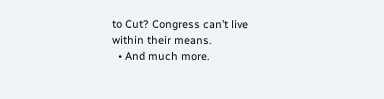to Cut? Congress can’t live within their means.
  • And much more.